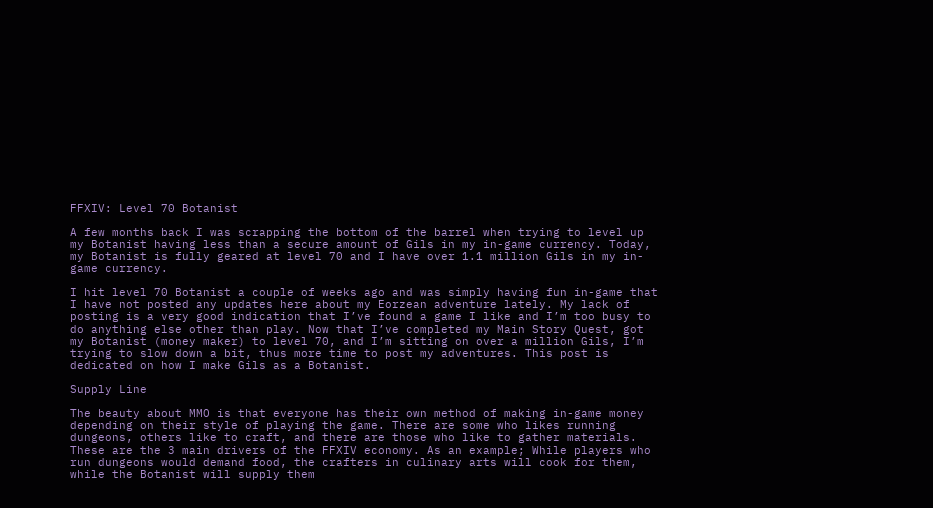FFXIV: Level 70 Botanist

A few months back I was scrapping the bottom of the barrel when trying to level up my Botanist having less than a secure amount of Gils in my in-game currency. Today, my Botanist is fully geared at level 70 and I have over 1.1 million Gils in my in-game currency.

I hit level 70 Botanist a couple of weeks ago and was simply having fun in-game that I have not posted any updates here about my Eorzean adventure lately. My lack of posting is a very good indication that I’ve found a game I like and I’m too busy to do anything else other than play. Now that I’ve completed my Main Story Quest, got my Botanist (money maker) to level 70, and I’m sitting on over a million Gils, I’m trying to slow down a bit, thus more time to post my adventures. This post is dedicated on how I make Gils as a Botanist.

Supply Line

The beauty about MMO is that everyone has their own method of making in-game money depending on their style of playing the game. There are some who likes running dungeons, others like to craft, and there are those who like to gather materials. These are the 3 main drivers of the FFXIV economy. As an example; While players who run dungeons would demand food, the crafters in culinary arts will cook for them, while the Botanist will supply them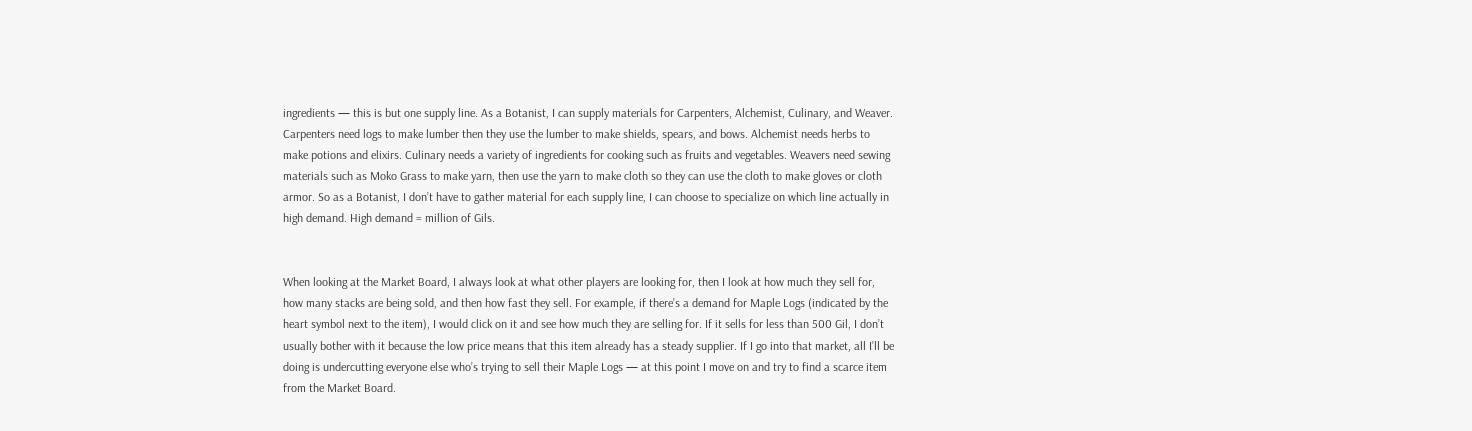ingredients — this is but one supply line. As a Botanist, I can supply materials for Carpenters, Alchemist, Culinary, and Weaver. Carpenters need logs to make lumber then they use the lumber to make shields, spears, and bows. Alchemist needs herbs to make potions and elixirs. Culinary needs a variety of ingredients for cooking such as fruits and vegetables. Weavers need sewing materials such as Moko Grass to make yarn, then use the yarn to make cloth so they can use the cloth to make gloves or cloth armor. So as a Botanist, I don’t have to gather material for each supply line, I can choose to specialize on which line actually in high demand. High demand = million of Gils.


When looking at the Market Board, I always look at what other players are looking for, then I look at how much they sell for, how many stacks are being sold, and then how fast they sell. For example, if there’s a demand for Maple Logs (indicated by the heart symbol next to the item), I would click on it and see how much they are selling for. If it sells for less than 500 Gil, I don’t usually bother with it because the low price means that this item already has a steady supplier. If I go into that market, all I’ll be doing is undercutting everyone else who’s trying to sell their Maple Logs — at this point I move on and try to find a scarce item from the Market Board.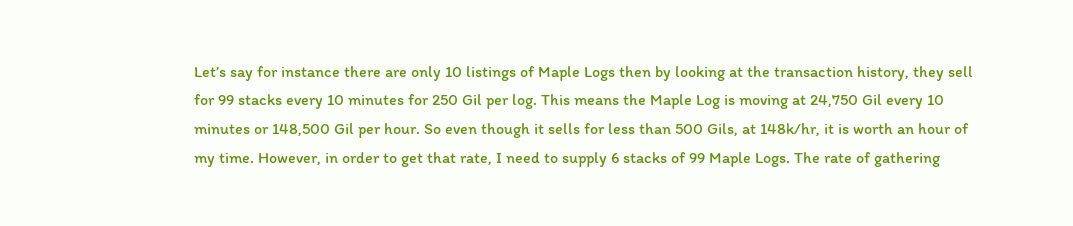Let’s say for instance there are only 10 listings of Maple Logs then by looking at the transaction history, they sell for 99 stacks every 10 minutes for 250 Gil per log. This means the Maple Log is moving at 24,750 Gil every 10 minutes or 148,500 Gil per hour. So even though it sells for less than 500 Gils, at 148k/hr, it is worth an hour of my time. However, in order to get that rate, I need to supply 6 stacks of 99 Maple Logs. The rate of gathering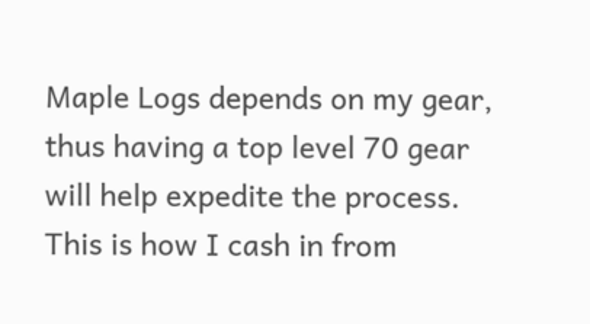Maple Logs depends on my gear, thus having a top level 70 gear will help expedite the process. This is how I cash in from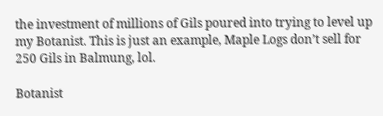the investment of millions of Gils poured into trying to level up my Botanist. This is just an example, Maple Logs don’t sell for 250 Gils in Balmung, lol.

Botanist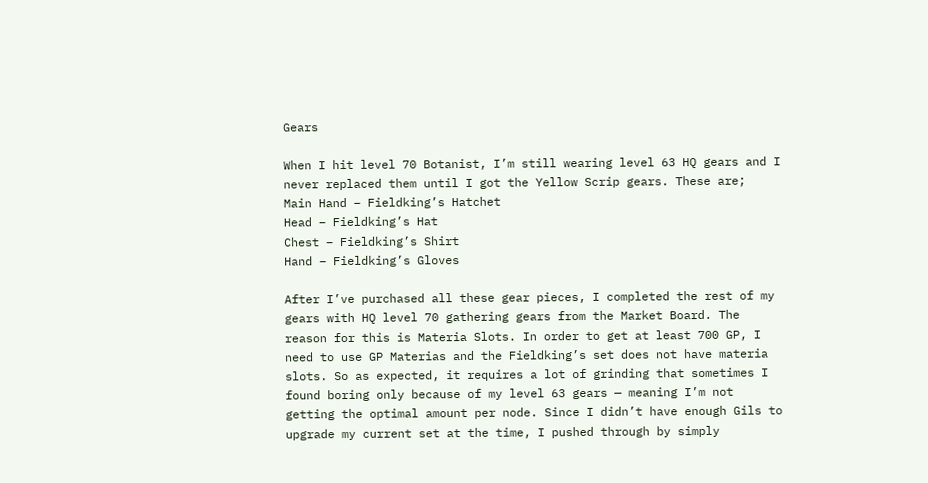Gears

When I hit level 70 Botanist, I’m still wearing level 63 HQ gears and I never replaced them until I got the Yellow Scrip gears. These are;
Main Hand – Fieldking’s Hatchet
Head – Fieldking’s Hat
Chest – Fieldking’s Shirt
Hand – Fieldking’s Gloves

After I’ve purchased all these gear pieces, I completed the rest of my gears with HQ level 70 gathering gears from the Market Board. The reason for this is Materia Slots. In order to get at least 700 GP, I need to use GP Materias and the Fieldking’s set does not have materia slots. So as expected, it requires a lot of grinding that sometimes I found boring only because of my level 63 gears — meaning I’m not getting the optimal amount per node. Since I didn’t have enough Gils to upgrade my current set at the time, I pushed through by simply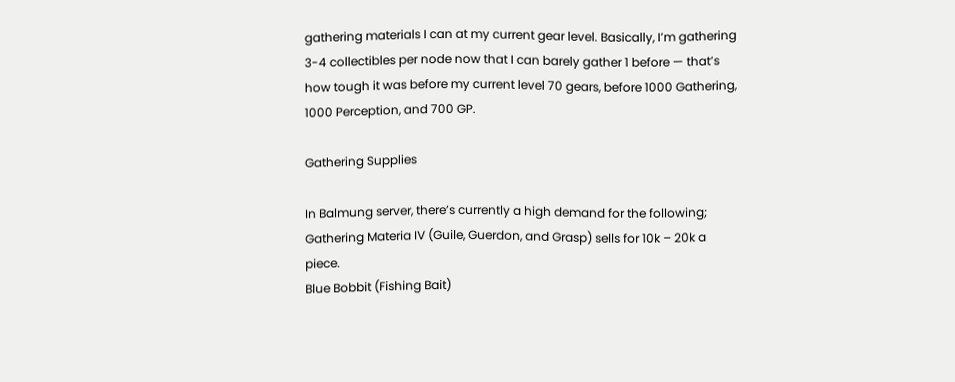gathering materials I can at my current gear level. Basically, I’m gathering 3-4 collectibles per node now that I can barely gather 1 before — that’s how tough it was before my current level 70 gears, before 1000 Gathering, 1000 Perception, and 700 GP.

Gathering Supplies

In Balmung server, there’s currently a high demand for the following;
Gathering Materia IV (Guile, Guerdon, and Grasp) sells for 10k – 20k a piece.
Blue Bobbit (Fishing Bait)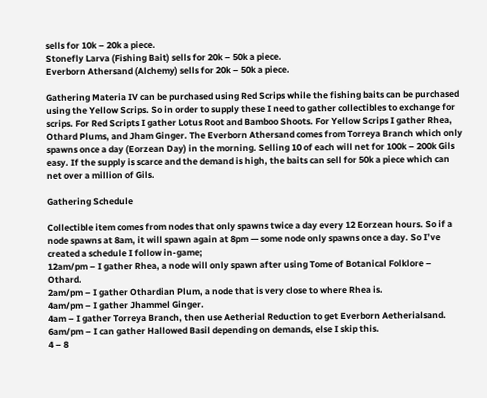sells for 10k – 20k a piece.
Stonefly Larva (Fishing Bait) sells for 20k – 50k a piece.
Everborn Athersand (Alchemy) sells for 20k – 50k a piece.

Gathering Materia IV can be purchased using Red Scrips while the fishing baits can be purchased using the Yellow Scrips. So in order to supply these I need to gather collectibles to exchange for scrips. For Red Scripts I gather Lotus Root and Bamboo Shoots. For Yellow Scrips I gather Rhea, Othard Plums, and Jham Ginger. The Everborn Athersand comes from Torreya Branch which only spawns once a day (Eorzean Day) in the morning. Selling 10 of each will net for 100k – 200k Gils easy. If the supply is scarce and the demand is high, the baits can sell for 50k a piece which can net over a million of Gils.

Gathering Schedule

Collectible item comes from nodes that only spawns twice a day every 12 Eorzean hours. So if a node spawns at 8am, it will spawn again at 8pm — some node only spawns once a day. So I’ve created a schedule I follow in-game;
12am/pm – I gather Rhea, a node will only spawn after using Tome of Botanical Folklore – Othard.
2am/pm – I gather Othardian Plum, a node that is very close to where Rhea is.
4am/pm – I gather Jhammel Ginger.
4am – I gather Torreya Branch, then use Aetherial Reduction to get Everborn Aetherialsand.
6am/pm – I can gather Hallowed Basil depending on demands, else I skip this.
4 – 8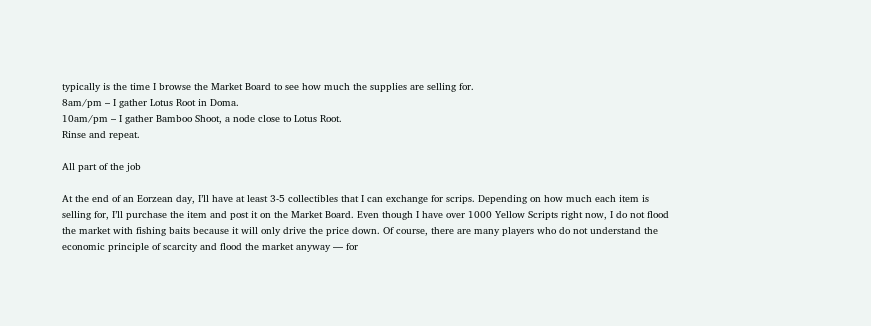typically is the time I browse the Market Board to see how much the supplies are selling for.
8am/pm – I gather Lotus Root in Doma.
10am/pm – I gather Bamboo Shoot, a node close to Lotus Root.
Rinse and repeat.

All part of the job

At the end of an Eorzean day, I’ll have at least 3-5 collectibles that I can exchange for scrips. Depending on how much each item is selling for, I’ll purchase the item and post it on the Market Board. Even though I have over 1000 Yellow Scripts right now, I do not flood the market with fishing baits because it will only drive the price down. Of course, there are many players who do not understand the economic principle of scarcity and flood the market anyway — for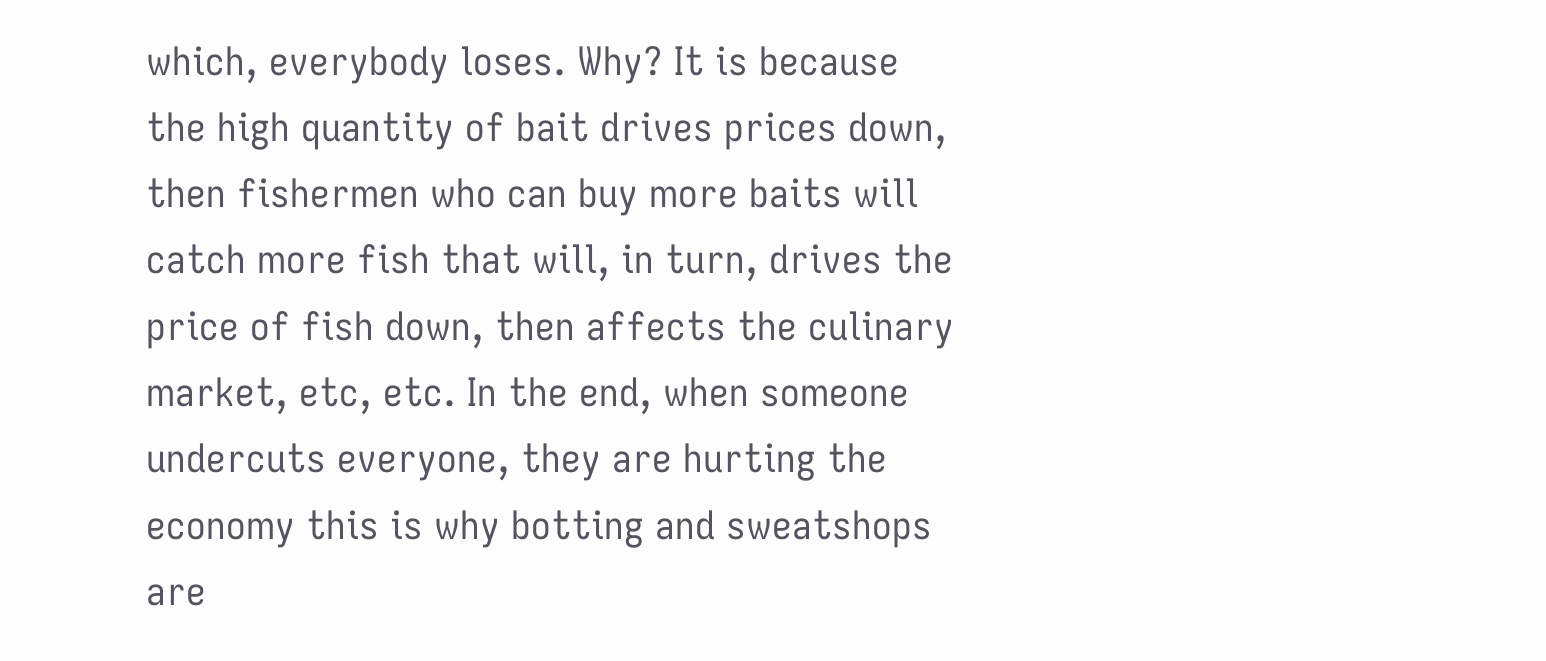which, everybody loses. Why? It is because the high quantity of bait drives prices down, then fishermen who can buy more baits will catch more fish that will, in turn, drives the price of fish down, then affects the culinary market, etc, etc. In the end, when someone undercuts everyone, they are hurting the economy this is why botting and sweatshops are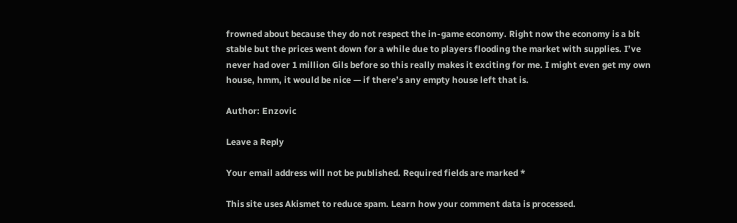frowned about because they do not respect the in-game economy. Right now the economy is a bit stable but the prices went down for a while due to players flooding the market with supplies. I’ve never had over 1 million Gils before so this really makes it exciting for me. I might even get my own house, hmm, it would be nice — if there’s any empty house left that is.

Author: Enzovic

Leave a Reply

Your email address will not be published. Required fields are marked *

This site uses Akismet to reduce spam. Learn how your comment data is processed.